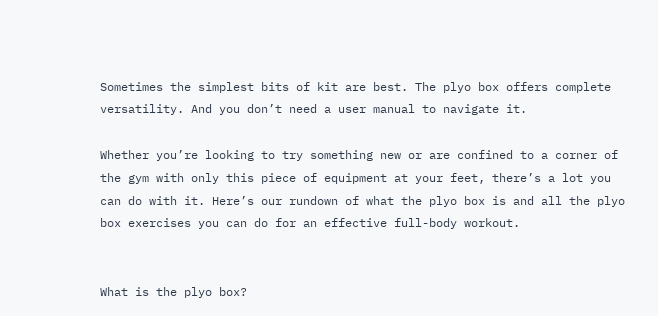Sometimes the simplest bits of kit are best. The plyo box offers complete versatility. And you don’t need a user manual to navigate it.

Whether you’re looking to try something new or are confined to a corner of the gym with only this piece of equipment at your feet, there’s a lot you can do with it. Here’s our rundown of what the plyo box is and all the plyo box exercises you can do for an effective full-body workout.


What is the plyo box?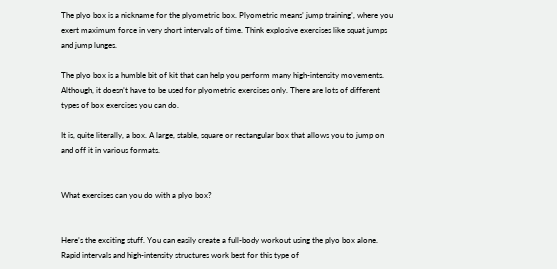The plyo box is a nickname for the plyometric box. Plyometric means’ jump training’, where you exert maximum force in very short intervals of time. Think explosive exercises like squat jumps and jump lunges.

The plyo box is a humble bit of kit that can help you perform many high-intensity movements. Although, it doesn’t have to be used for plyometric exercises only. There are lots of different types of box exercises you can do.

It is, quite literally, a box. A large, stable, square or rectangular box that allows you to jump on and off it in various formats.


What exercises can you do with a plyo box?


Here’s the exciting stuff. You can easily create a full-body workout using the plyo box alone. Rapid intervals and high-intensity structures work best for this type of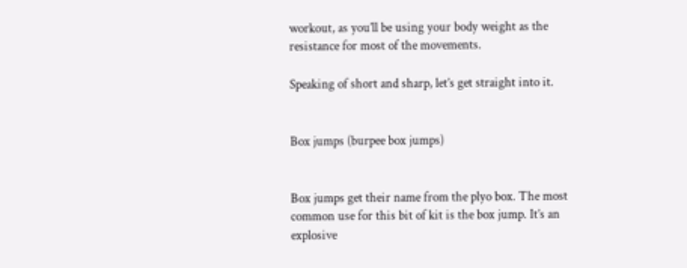workout, as you’ll be using your body weight as the resistance for most of the movements.

Speaking of short and sharp, let’s get straight into it.


Box jumps (burpee box jumps)


Box jumps get their name from the plyo box. The most common use for this bit of kit is the box jump. It’s an explosive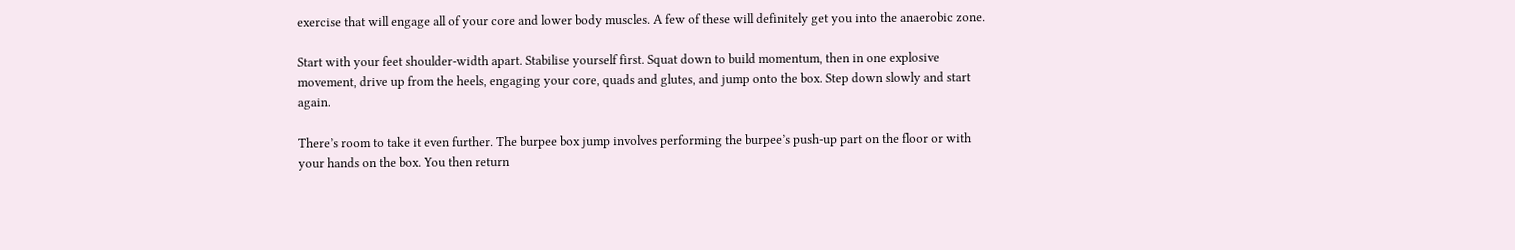exercise that will engage all of your core and lower body muscles. A few of these will definitely get you into the anaerobic zone.

Start with your feet shoulder-width apart. Stabilise yourself first. Squat down to build momentum, then in one explosive movement, drive up from the heels, engaging your core, quads and glutes, and jump onto the box. Step down slowly and start again.

There’s room to take it even further. The burpee box jump involves performing the burpee’s push-up part on the floor or with your hands on the box. You then return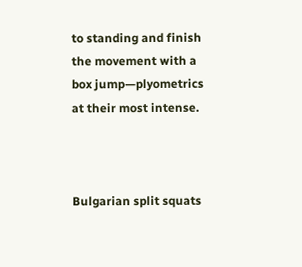to standing and finish the movement with a box jump—plyometrics at their most intense.



Bulgarian split squats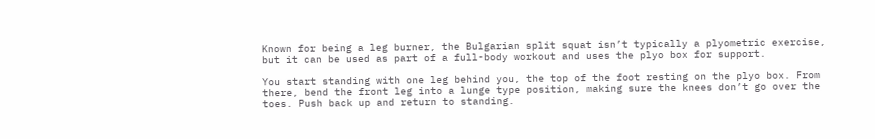Known for being a leg burner, the Bulgarian split squat isn’t typically a plyometric exercise, but it can be used as part of a full-body workout and uses the plyo box for support.

You start standing with one leg behind you, the top of the foot resting on the plyo box. From there, bend the front leg into a lunge type position, making sure the knees don’t go over the toes. Push back up and return to standing.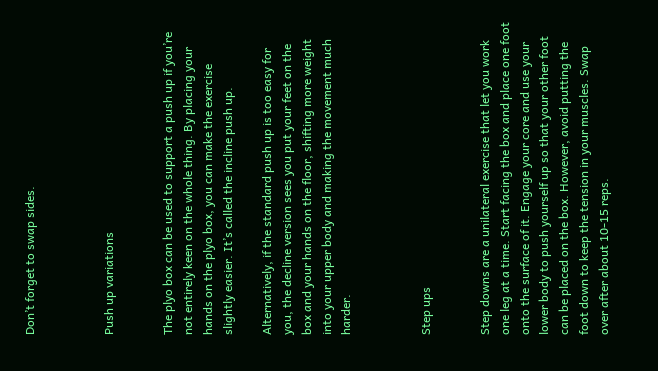Don’t forget to swap sides.



Push up variations


The plyo box can be used to support a push up if you’re not entirely keen on the whole thing. By placing your hands on the plyo box, you can make the exercise slightly easier. It’s called the incline push up.

Alternatively, if the standard push up is too easy for you, the decline version sees you put your feet on the box and your hands on the floor, shifting more weight into your upper body and making the movement much harder.



Step ups


Step downs are a unilateral exercise that let you work one leg at a time. Start facing the box and place one foot onto the surface of it. Engage your core and use your lower body to push yourself up so that your other foot can be placed on the box. However, avoid putting the foot down to keep the tension in your muscles. Swap over after about 10-15 reps.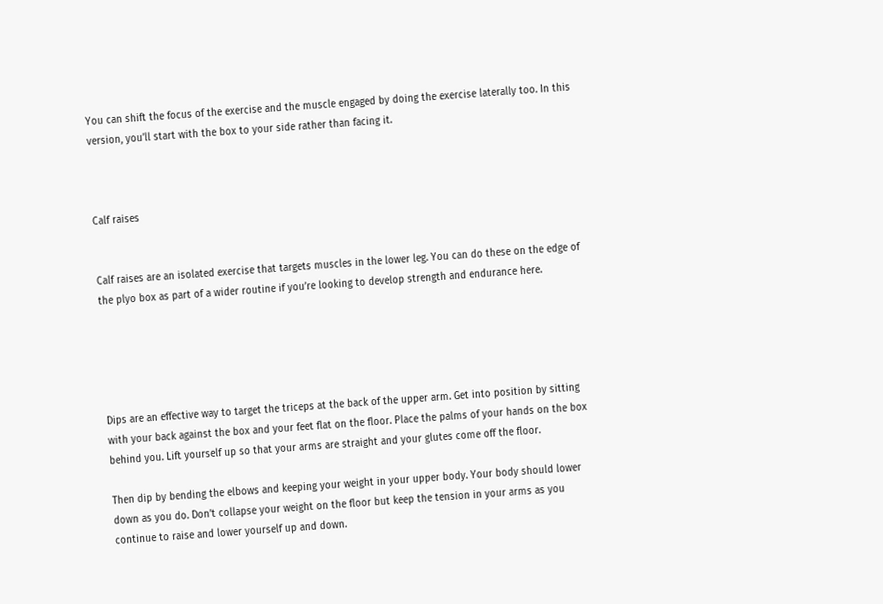You can shift the focus of the exercise and the muscle engaged by doing the exercise laterally too. In this version, you’ll start with the box to your side rather than facing it.



Calf raises


Calf raises are an isolated exercise that targets muscles in the lower leg. You can do these on the edge of the plyo box as part of a wider routine if you’re looking to develop strength and endurance here.





Dips are an effective way to target the triceps at the back of the upper arm. Get into position by sitting with your back against the box and your feet flat on the floor. Place the palms of your hands on the box behind you. Lift yourself up so that your arms are straight and your glutes come off the floor.

Then dip by bending the elbows and keeping your weight in your upper body. Your body should lower down as you do. Don’t collapse your weight on the floor but keep the tension in your arms as you continue to raise and lower yourself up and down.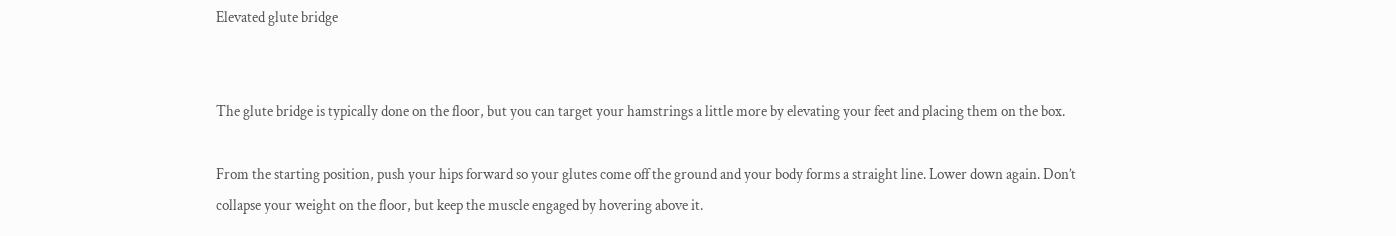Elevated glute bridge


The glute bridge is typically done on the floor, but you can target your hamstrings a little more by elevating your feet and placing them on the box.

From the starting position, push your hips forward so your glutes come off the ground and your body forms a straight line. Lower down again. Don’t collapse your weight on the floor, but keep the muscle engaged by hovering above it.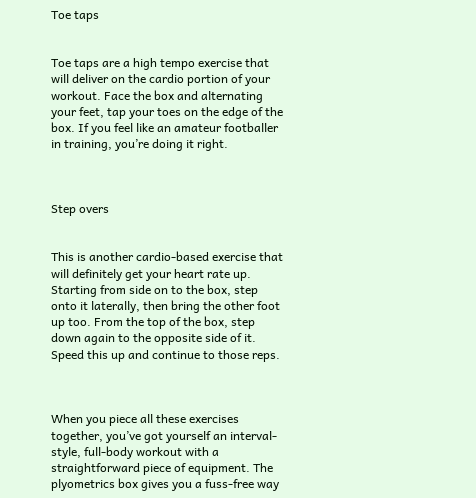Toe taps


Toe taps are a high tempo exercise that will deliver on the cardio portion of your workout. Face the box and alternating your feet, tap your toes on the edge of the box. If you feel like an amateur footballer in training, you’re doing it right.



Step overs


This is another cardio-based exercise that will definitely get your heart rate up. Starting from side on to the box, step onto it laterally, then bring the other foot up too. From the top of the box, step down again to the opposite side of it. Speed this up and continue to those reps.



When you piece all these exercises together, you’ve got yourself an interval-style, full-body workout with a straightforward piece of equipment. The plyometrics box gives you a fuss-free way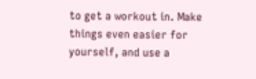to get a workout in. Make things even easier for yourself, and use a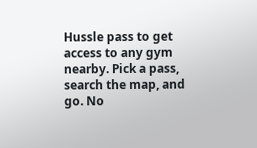Hussle pass to get access to any gym nearby. Pick a pass, search the map, and go. No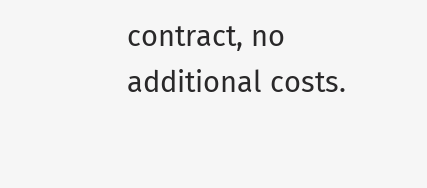contract, no additional costs.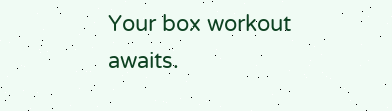Your box workout awaits.